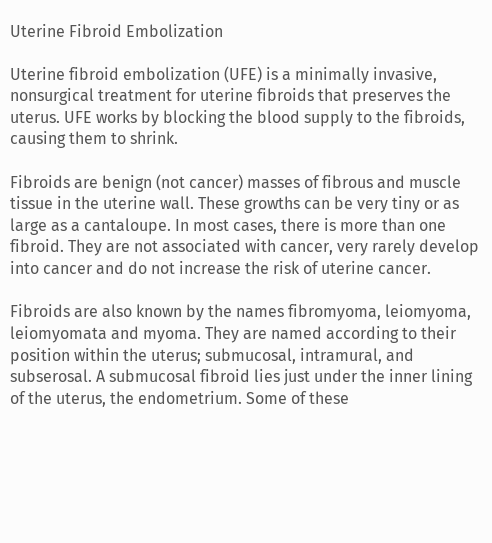Uterine Fibroid Embolization

Uterine fibroid embolization (UFE) is a minimally invasive, nonsurgical treatment for uterine fibroids that preserves the uterus. UFE works by blocking the blood supply to the fibroids, causing them to shrink.

Fibroids are benign (not cancer) masses of fibrous and muscle tissue in the uterine wall. These growths can be very tiny or as large as a cantaloupe. In most cases, there is more than one fibroid. They are not associated with cancer, very rarely develop into cancer and do not increase the risk of uterine cancer.

Fibroids are also known by the names fibromyoma, leiomyoma, leiomyomata and myoma. They are named according to their position within the uterus; submucosal, intramural, and subserosal. A submucosal fibroid lies just under the inner lining of the uterus, the endometrium. Some of these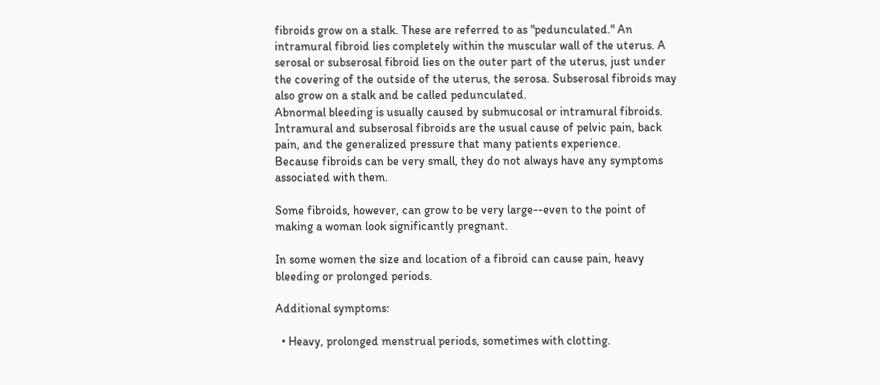fibroids grow on a stalk. These are referred to as "pedunculated." An intramural fibroid lies completely within the muscular wall of the uterus. A serosal or subserosal fibroid lies on the outer part of the uterus, just under the covering of the outside of the uterus, the serosa. Subserosal fibroids may also grow on a stalk and be called pedunculated.
Abnormal bleeding is usually caused by submucosal or intramural fibroids.
Intramural and subserosal fibroids are the usual cause of pelvic pain, back
pain, and the generalized pressure that many patients experience.
Because fibroids can be very small, they do not always have any symptoms
associated with them.

Some fibroids, however, can grow to be very large--even to the point of
making a woman look significantly pregnant.

In some women the size and location of a fibroid can cause pain, heavy
bleeding or prolonged periods.

Additional symptoms:

  • Heavy, prolonged menstrual periods, sometimes with clotting.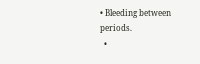• Bleeding between periods.
  •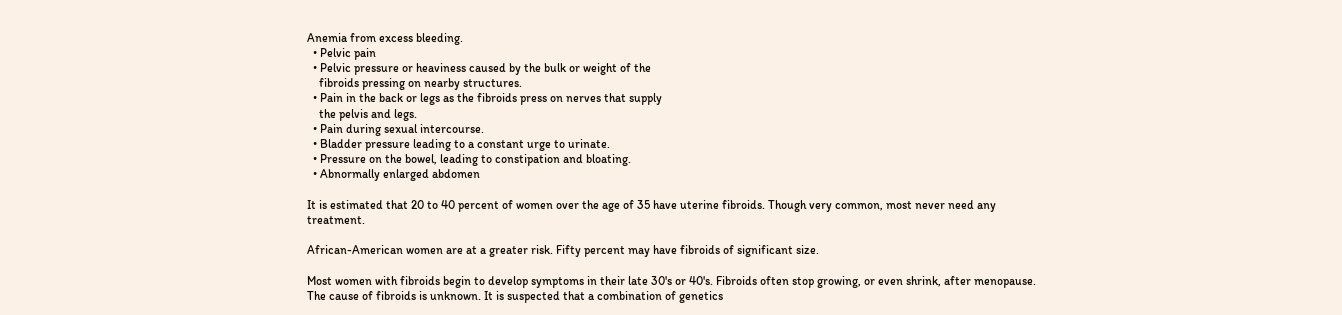Anemia from excess bleeding.
  • Pelvic pain
  • Pelvic pressure or heaviness caused by the bulk or weight of the
    fibroids pressing on nearby structures.
  • Pain in the back or legs as the fibroids press on nerves that supply
    the pelvis and legs.
  • Pain during sexual intercourse.
  • Bladder pressure leading to a constant urge to urinate.
  • Pressure on the bowel, leading to constipation and bloating.
  • Abnormally enlarged abdomen

It is estimated that 20 to 40 percent of women over the age of 35 have uterine fibroids. Though very common, most never need any treatment.

African-American women are at a greater risk. Fifty percent may have fibroids of significant size.

Most women with fibroids begin to develop symptoms in their late 30's or 40's. Fibroids often stop growing, or even shrink, after menopause.
The cause of fibroids is unknown. It is suspected that a combination of genetics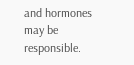and hormones may be responsible.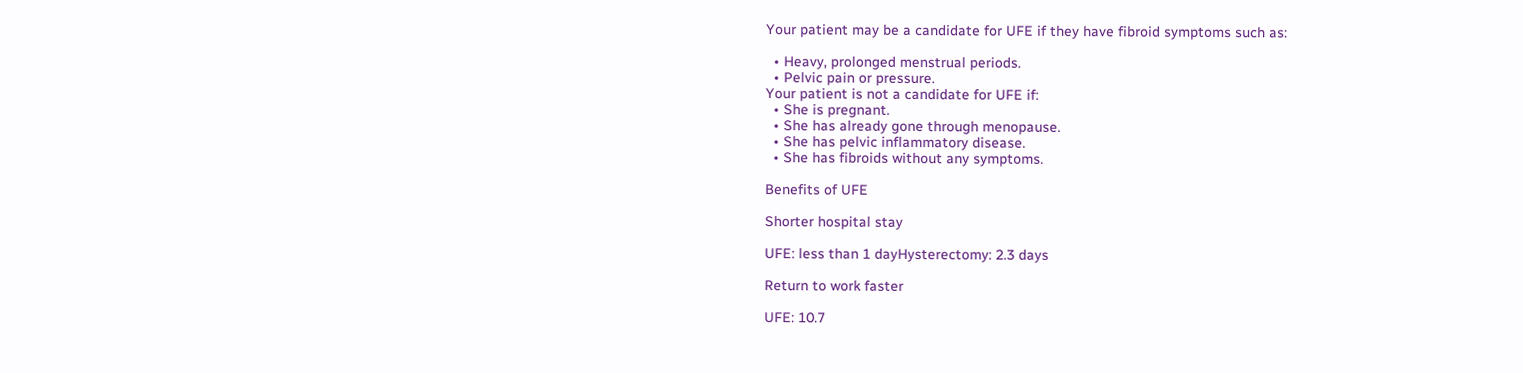Your patient may be a candidate for UFE if they have fibroid symptoms such as:

  • Heavy, prolonged menstrual periods.
  • Pelvic pain or pressure.
Your patient is not a candidate for UFE if:
  • She is pregnant.
  • She has already gone through menopause.
  • She has pelvic inflammatory disease.
  • She has fibroids without any symptoms.

Benefits of UFE

Shorter hospital stay

UFE: less than 1 dayHysterectomy: 2.3 days

Return to work faster

UFE: 10.7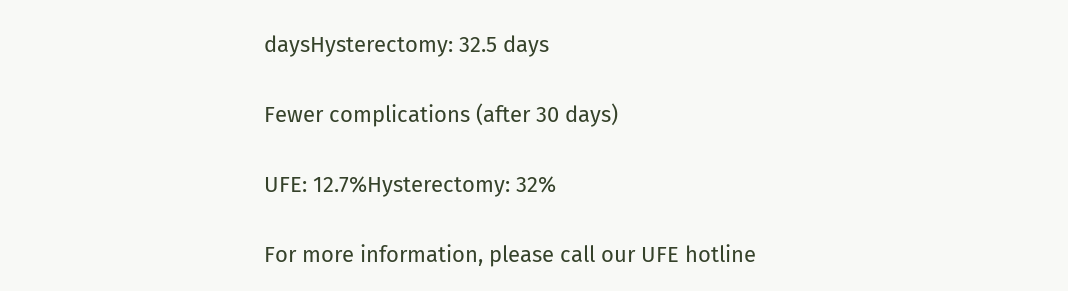daysHysterectomy: 32.5 days

Fewer complications (after 30 days)

UFE: 12.7%Hysterectomy: 32%

For more information, please call our UFE hotline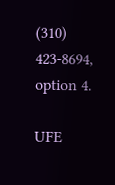(310) 423-8694, option 4.

UFE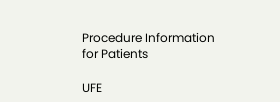Procedure Information for Patients

UFE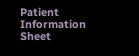Patient Information Sheet